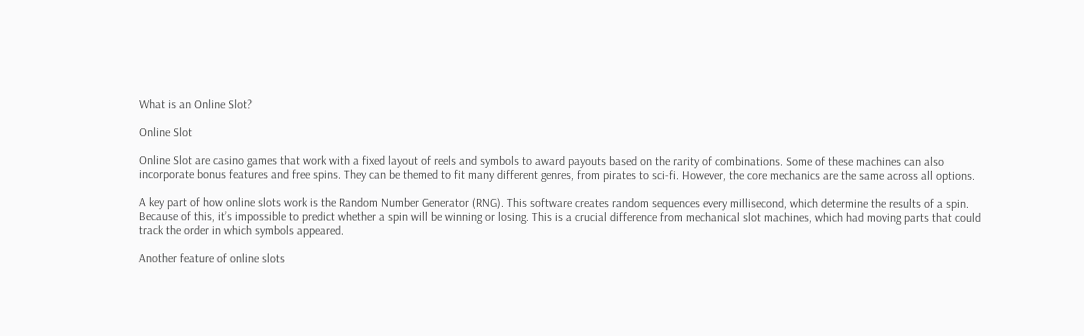What is an Online Slot?

Online Slot

Online Slot are casino games that work with a fixed layout of reels and symbols to award payouts based on the rarity of combinations. Some of these machines can also incorporate bonus features and free spins. They can be themed to fit many different genres, from pirates to sci-fi. However, the core mechanics are the same across all options.

A key part of how online slots work is the Random Number Generator (RNG). This software creates random sequences every millisecond, which determine the results of a spin. Because of this, it’s impossible to predict whether a spin will be winning or losing. This is a crucial difference from mechanical slot machines, which had moving parts that could track the order in which symbols appeared.

Another feature of online slots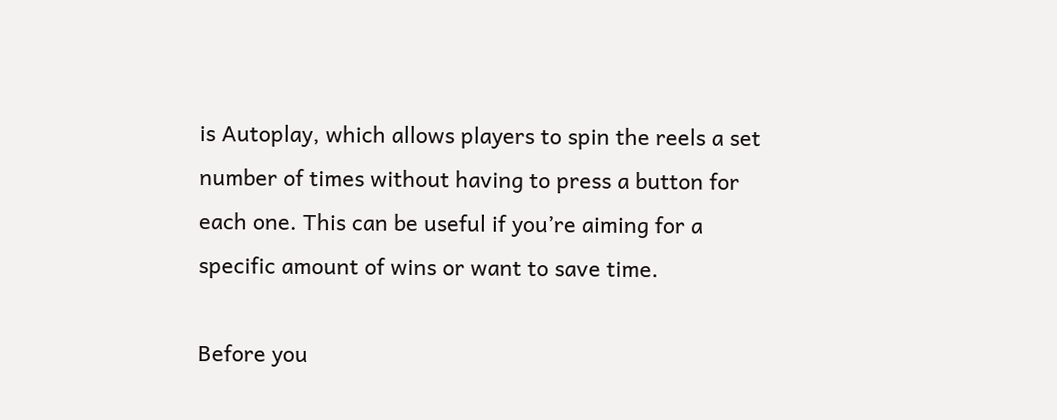is Autoplay, which allows players to spin the reels a set number of times without having to press a button for each one. This can be useful if you’re aiming for a specific amount of wins or want to save time.

Before you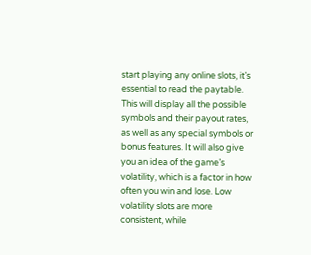start playing any online slots, it’s essential to read the paytable. This will display all the possible symbols and their payout rates, as well as any special symbols or bonus features. It will also give you an idea of the game’s volatility, which is a factor in how often you win and lose. Low volatility slots are more consistent, while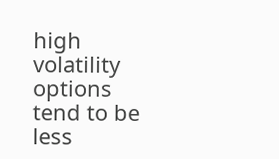high volatility options tend to be less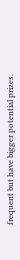frequent but have bigger potential prizes.